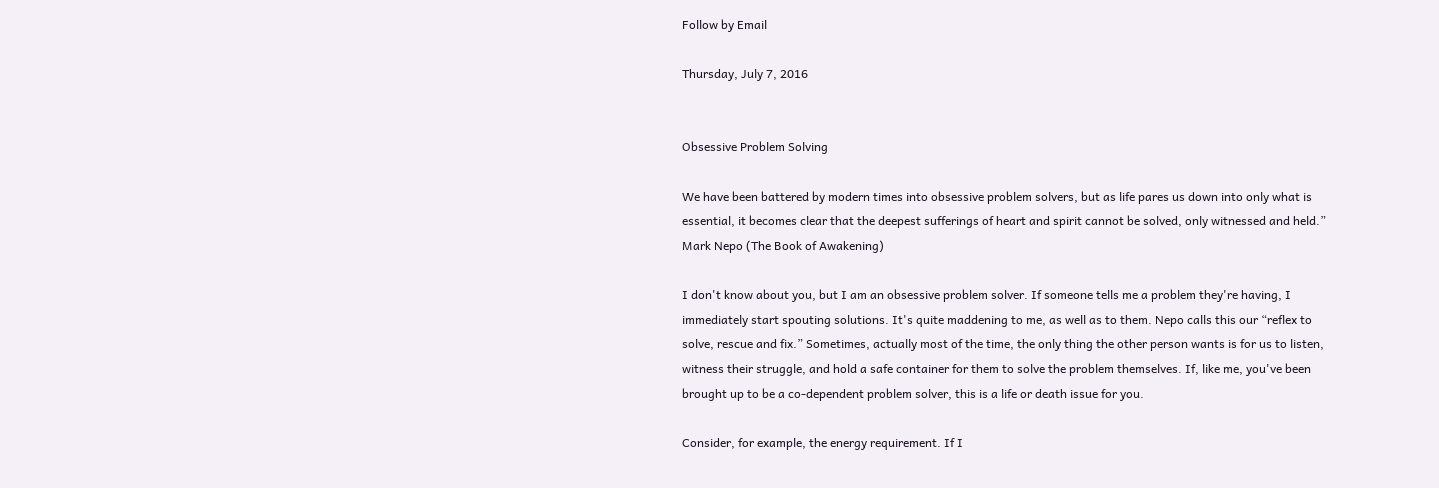Follow by Email

Thursday, July 7, 2016


Obsessive Problem Solving

We have been battered by modern times into obsessive problem solvers, but as life pares us down into only what is essential, it becomes clear that the deepest sufferings of heart and spirit cannot be solved, only witnessed and held.”
Mark Nepo (The Book of Awakening)

I don't know about you, but I am an obsessive problem solver. If someone tells me a problem they're having, I immediately start spouting solutions. It's quite maddening to me, as well as to them. Nepo calls this our “reflex to solve, rescue and fix.” Sometimes, actually most of the time, the only thing the other person wants is for us to listen, witness their struggle, and hold a safe container for them to solve the problem themselves. If, like me, you've been brought up to be a co-dependent problem solver, this is a life or death issue for you.

Consider, for example, the energy requirement. If I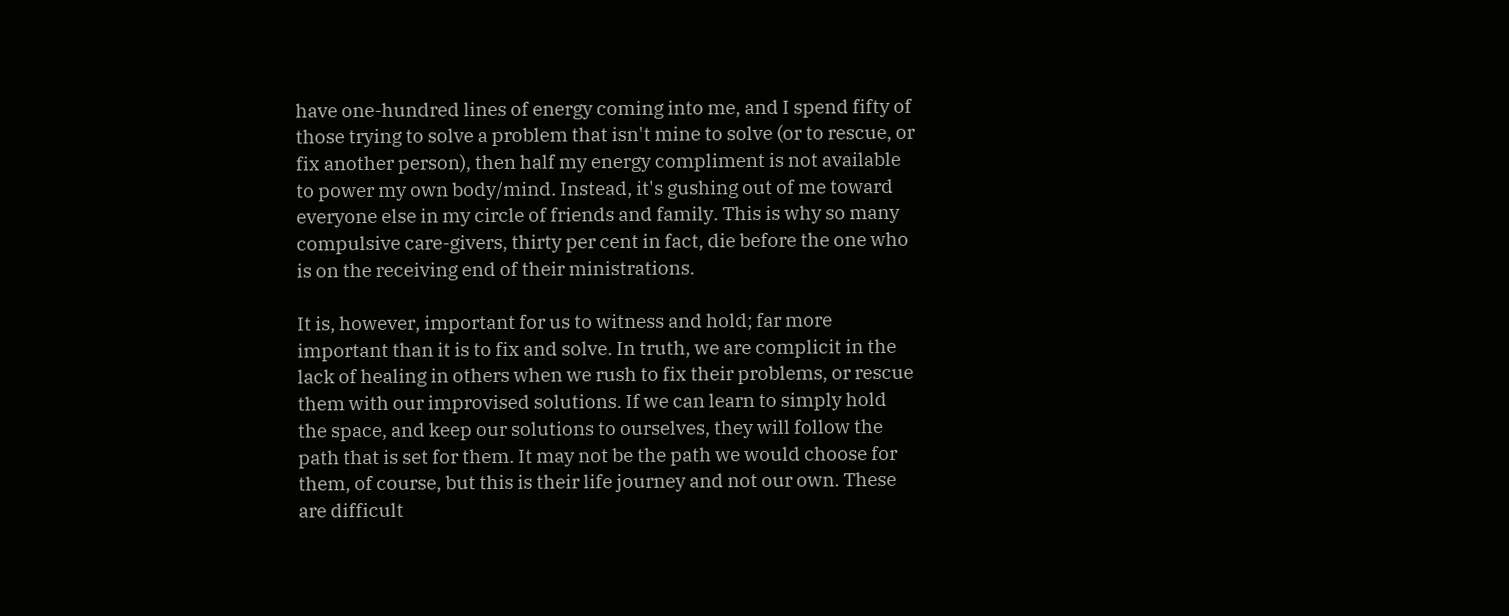have one-hundred lines of energy coming into me, and I spend fifty of those trying to solve a problem that isn't mine to solve (or to rescue, or fix another person), then half my energy compliment is not available to power my own body/mind. Instead, it's gushing out of me toward everyone else in my circle of friends and family. This is why so many compulsive care-givers, thirty per cent in fact, die before the one who is on the receiving end of their ministrations.

It is, however, important for us to witness and hold; far more important than it is to fix and solve. In truth, we are complicit in the lack of healing in others when we rush to fix their problems, or rescue them with our improvised solutions. If we can learn to simply hold the space, and keep our solutions to ourselves, they will follow the path that is set for them. It may not be the path we would choose for them, of course, but this is their life journey and not our own. These are difficult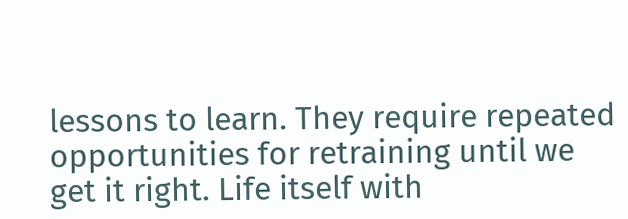lessons to learn. They require repeated opportunities for retraining until we get it right. Life itself with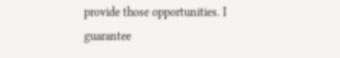provide those opportunities. I guarantee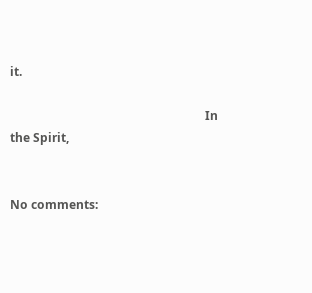it.

                                                                 In the Spirit,


No comments: